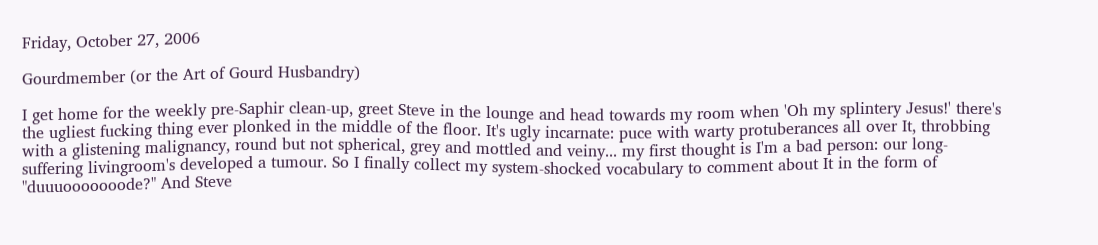Friday, October 27, 2006

Gourdmember (or the Art of Gourd Husbandry)

I get home for the weekly pre-Saphir clean-up, greet Steve in the lounge and head towards my room when 'Oh my splintery Jesus!' there's the ugliest fucking thing ever plonked in the middle of the floor. It's ugly incarnate: puce with warty protuberances all over It, throbbing with a glistening malignancy, round but not spherical, grey and mottled and veiny... my first thought is I'm a bad person: our long-suffering livingroom's developed a tumour. So I finally collect my system-shocked vocabulary to comment about It in the form of "duuuooooooode?" And Steve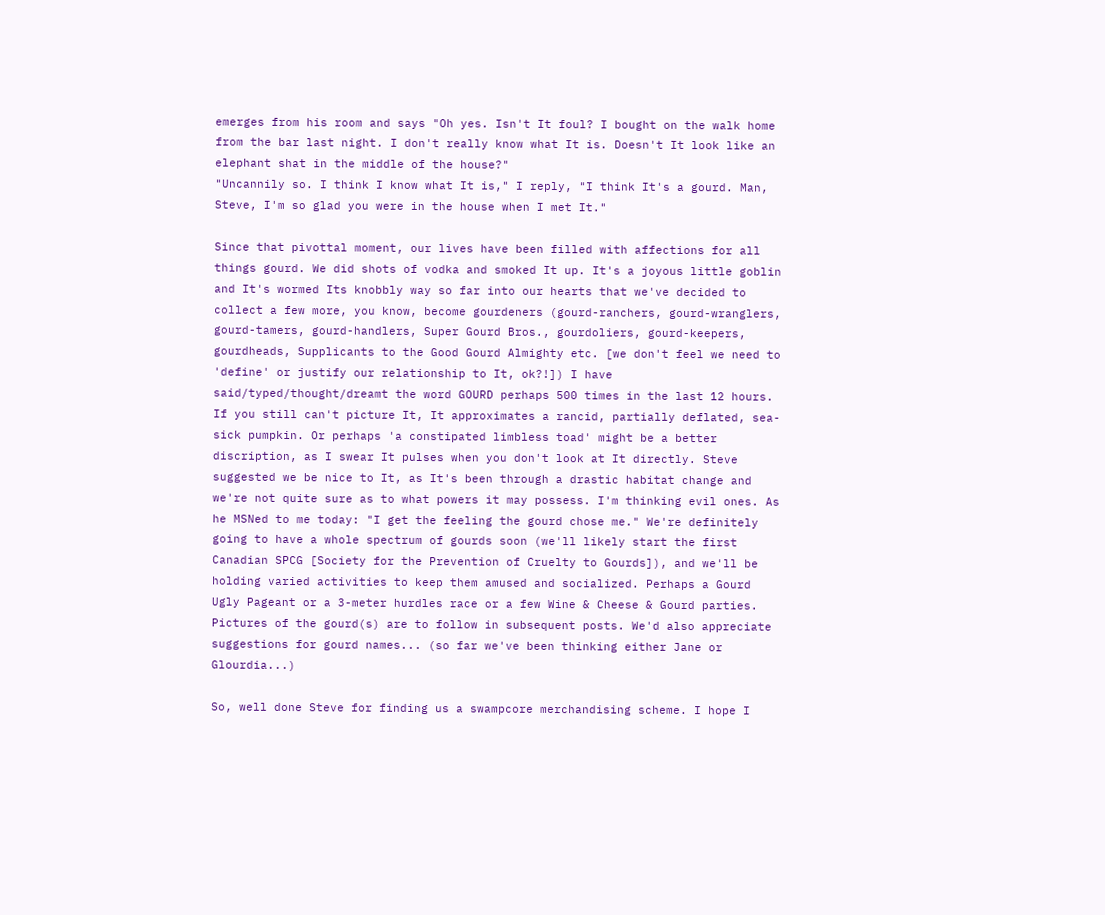emerges from his room and says "Oh yes. Isn't It foul? I bought on the walk home from the bar last night. I don't really know what It is. Doesn't It look like an elephant shat in the middle of the house?"
"Uncannily so. I think I know what It is," I reply, "I think It's a gourd. Man, Steve, I'm so glad you were in the house when I met It."

Since that pivottal moment, our lives have been filled with affections for all things gourd. We did shots of vodka and smoked It up. It's a joyous little goblin and It's wormed Its knobbly way so far into our hearts that we've decided to collect a few more, you know, become gourdeners (gourd-ranchers, gourd-wranglers, gourd-tamers, gourd-handlers, Super Gourd Bros., gourdoliers, gourd-keepers, gourdheads, Supplicants to the Good Gourd Almighty etc. [we don't feel we need to 'define' or justify our relationship to It, ok?!]) I have said/typed/thought/dreamt the word GOURD perhaps 500 times in the last 12 hours. If you still can't picture It, It approximates a rancid, partially deflated, sea-sick pumpkin. Or perhaps 'a constipated limbless toad' might be a better discription, as I swear It pulses when you don't look at It directly. Steve suggested we be nice to It, as It's been through a drastic habitat change and we're not quite sure as to what powers it may possess. I'm thinking evil ones. As he MSNed to me today: "I get the feeling the gourd chose me." We're definitely going to have a whole spectrum of gourds soon (we'll likely start the first Canadian SPCG [Society for the Prevention of Cruelty to Gourds]), and we'll be holding varied activities to keep them amused and socialized. Perhaps a Gourd Ugly Pageant or a 3-meter hurdles race or a few Wine & Cheese & Gourd parties. Pictures of the gourd(s) are to follow in subsequent posts. We'd also appreciate suggestions for gourd names... (so far we've been thinking either Jane or Glourdia...)

So, well done Steve for finding us a swampcore merchandising scheme. I hope I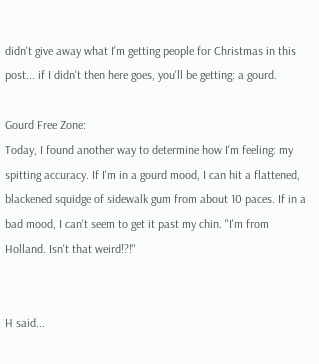didn't give away what I'm getting people for Christmas in this post... if I didn't then here goes, you'll be getting: a gourd.

Gourd Free Zone:
Today, I found another way to determine how I'm feeling: my spitting accuracy. If I'm in a gourd mood, I can hit a flattened, blackened squidge of sidewalk gum from about 10 paces. If in a bad mood, I can't seem to get it past my chin. "I'm from Holland. Isn't that weird!?!"


H said...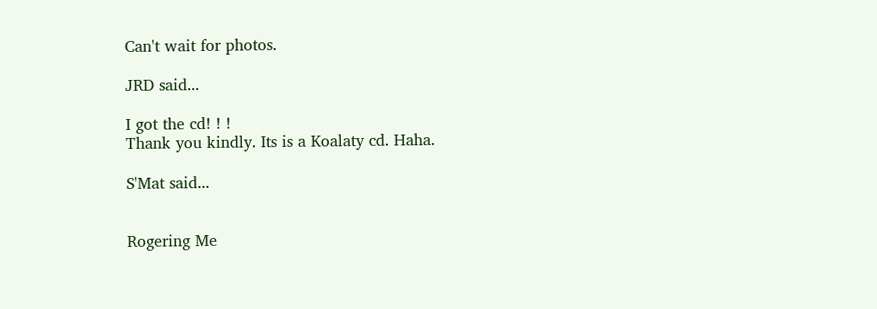Can't wait for photos.

JRD said...

I got the cd! ! !
Thank you kindly. Its is a Koalaty cd. Haha.

S'Mat said...


Rogering Me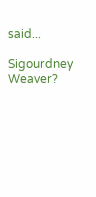said...

Sigourdney Weaver?